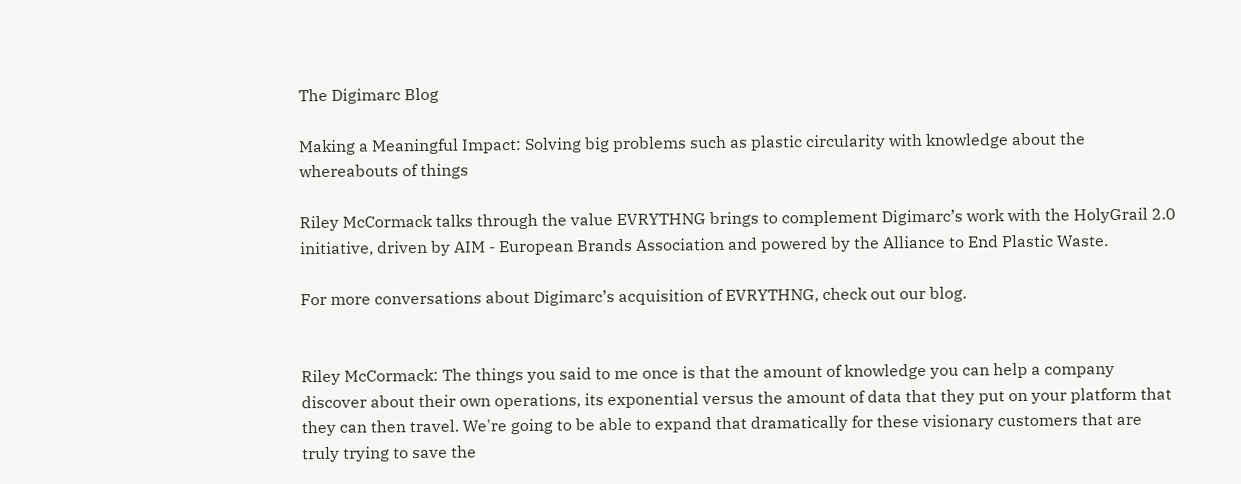The Digimarc Blog

Making a Meaningful Impact: Solving big problems such as plastic circularity with knowledge about the whereabouts of things

Riley McCormack talks through the value EVRYTHNG brings to complement Digimarc’s work with the HolyGrail 2.0 initiative, driven by AIM - European Brands Association and powered by the Alliance to End Plastic Waste.

For more conversations about Digimarc’s acquisition of EVRYTHNG, check out our blog.


Riley McCormack: The things you said to me once is that the amount of knowledge you can help a company discover about their own operations, its exponential versus the amount of data that they put on your platform that they can then travel. We're going to be able to expand that dramatically for these visionary customers that are truly trying to save the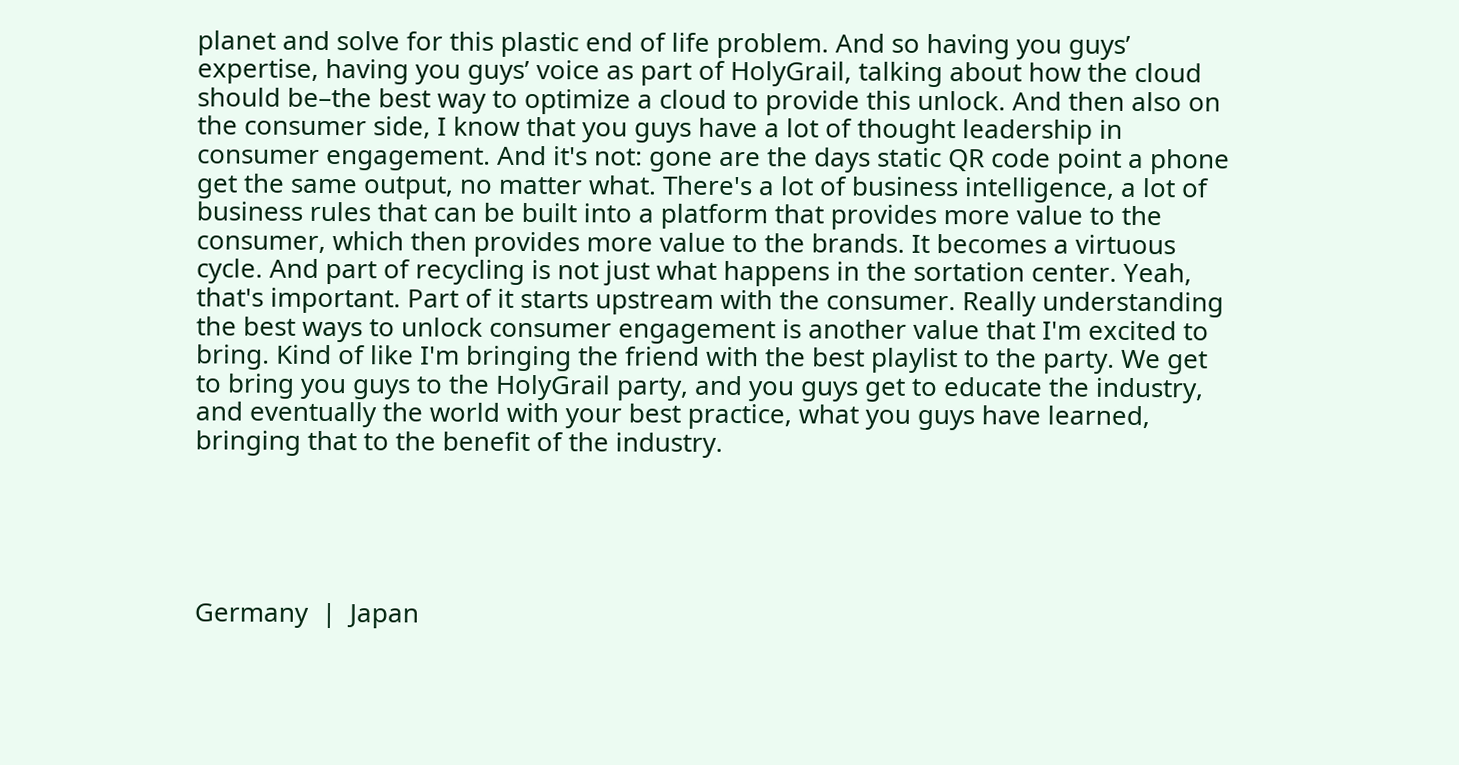planet and solve for this plastic end of life problem. And so having you guys’ expertise, having you guys’ voice as part of HolyGrail, talking about how the cloud should be–the best way to optimize a cloud to provide this unlock. And then also on the consumer side, I know that you guys have a lot of thought leadership in consumer engagement. And it's not: gone are the days static QR code point a phone get the same output, no matter what. There's a lot of business intelligence, a lot of business rules that can be built into a platform that provides more value to the consumer, which then provides more value to the brands. It becomes a virtuous cycle. And part of recycling is not just what happens in the sortation center. Yeah, that's important. Part of it starts upstream with the consumer. Really understanding the best ways to unlock consumer engagement is another value that I'm excited to bring. Kind of like I'm bringing the friend with the best playlist to the party. We get to bring you guys to the HolyGrail party, and you guys get to educate the industry, and eventually the world with your best practice, what you guys have learned, bringing that to the benefit of the industry.





Germany  |  Japan